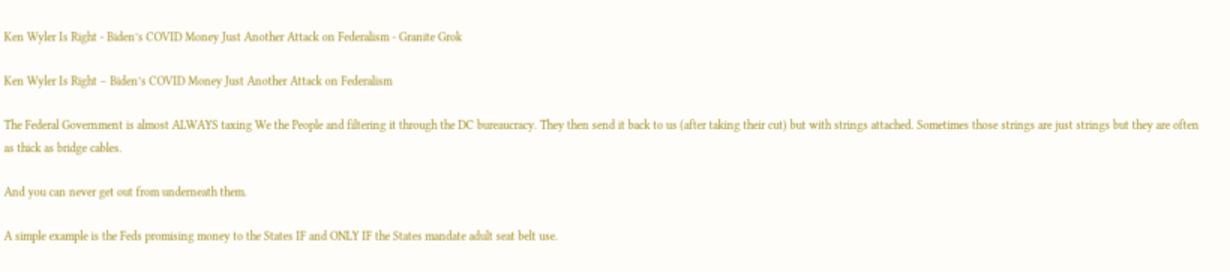Ken Wyler Is Right - Biden’s COVID Money Just Another Attack on Federalism - Granite Grok

Ken Wyler Is Right – Biden’s COVID Money Just Another Attack on Federalism

The Federal Government is almost ALWAYS taxing We the People and filtering it through the DC bureaucracy. They then send it back to us (after taking their cut) but with strings attached. Sometimes those strings are just strings but they are often as thick as bridge cables.

And you can never get out from underneath them.

A simple example is the Feds promising money to the States IF and ONLY IF the States mandate adult seat belt use.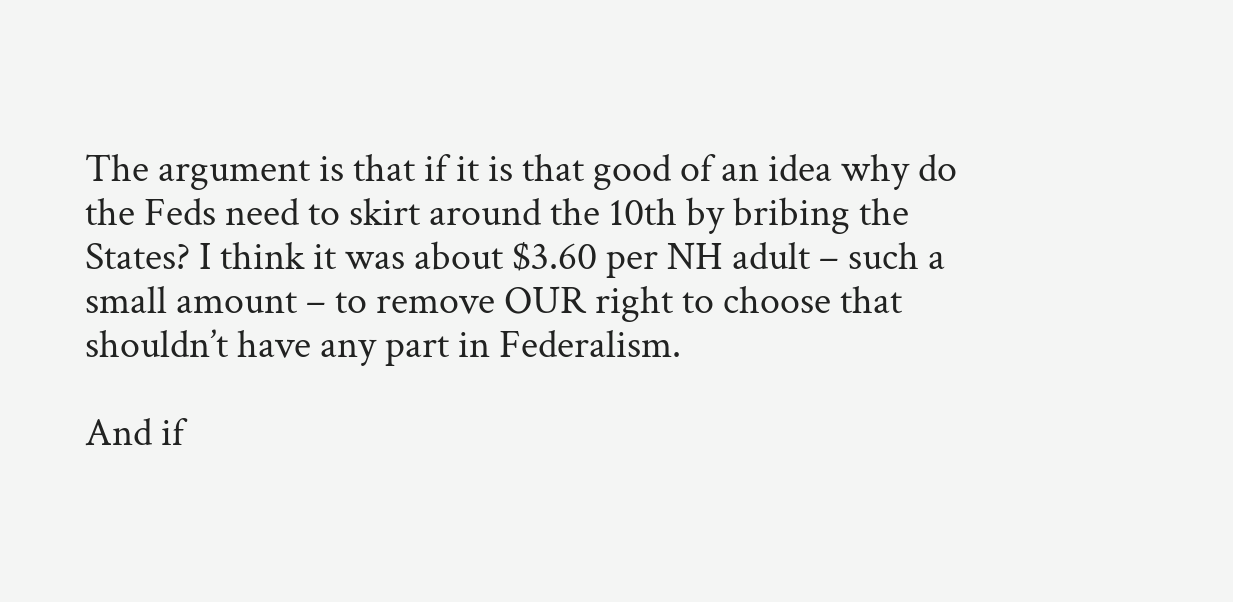The argument is that if it is that good of an idea why do the Feds need to skirt around the 10th by bribing the States? I think it was about $3.60 per NH adult – such a small amount – to remove OUR right to choose that shouldn’t have any part in Federalism.

And if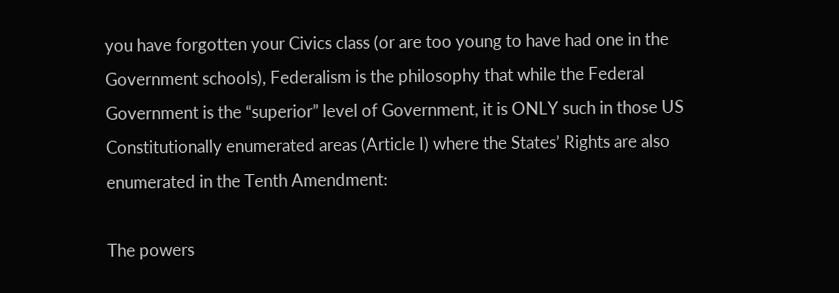you have forgotten your Civics class (or are too young to have had one in the Government schools), Federalism is the philosophy that while the Federal Government is the “superior” level of Government, it is ONLY such in those US Constitutionally enumerated areas (Article I) where the States’ Rights are also enumerated in the Tenth Amendment:

The powers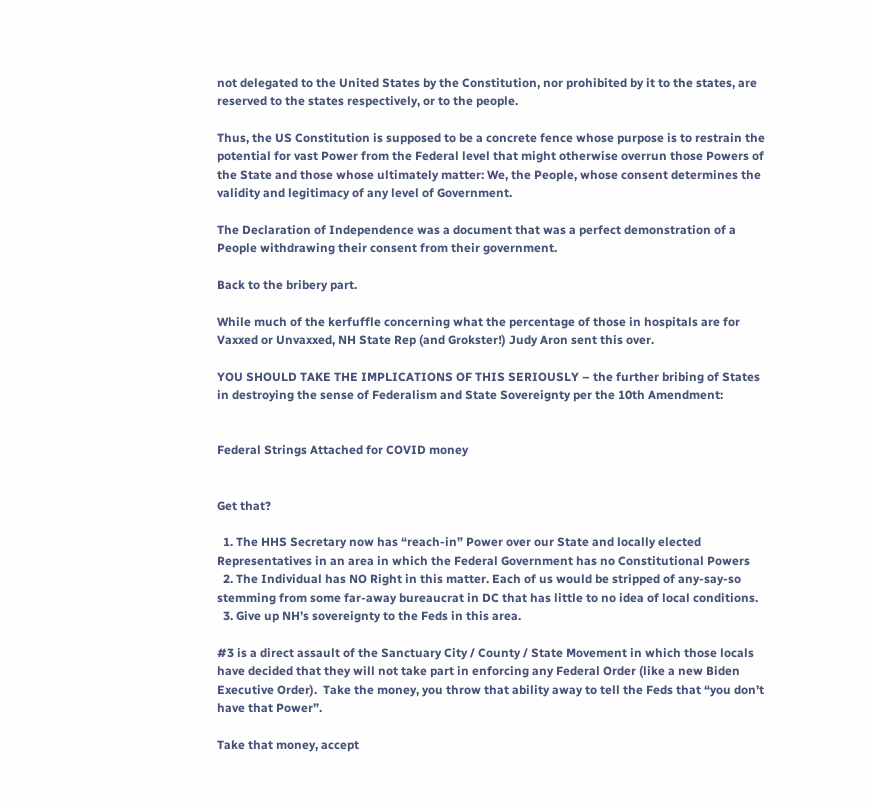not delegated to the United States by the Constitution, nor prohibited by it to the states, are reserved to the states respectively, or to the people.

Thus, the US Constitution is supposed to be a concrete fence whose purpose is to restrain the potential for vast Power from the Federal level that might otherwise overrun those Powers of the State and those whose ultimately matter: We, the People, whose consent determines the validity and legitimacy of any level of Government.

The Declaration of Independence was a document that was a perfect demonstration of a People withdrawing their consent from their government.

Back to the bribery part.

While much of the kerfuffle concerning what the percentage of those in hospitals are for Vaxxed or Unvaxxed, NH State Rep (and Grokster!) Judy Aron sent this over.

YOU SHOULD TAKE THE IMPLICATIONS OF THIS SERIOUSLY – the further bribing of States in destroying the sense of Federalism and State Sovereignty per the 10th Amendment:


Federal Strings Attached for COVID money


Get that?

  1. The HHS Secretary now has “reach-in” Power over our State and locally elected Representatives in an area in which the Federal Government has no Constitutional Powers
  2. The Individual has NO Right in this matter. Each of us would be stripped of any-say-so stemming from some far-away bureaucrat in DC that has little to no idea of local conditions.
  3. Give up NH’s sovereignty to the Feds in this area.

#3 is a direct assault of the Sanctuary City / County / State Movement in which those locals have decided that they will not take part in enforcing any Federal Order (like a new Biden Executive Order).  Take the money, you throw that ability away to tell the Feds that “you don’t have that Power”.

Take that money, accept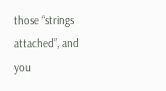those “strings attached”, and you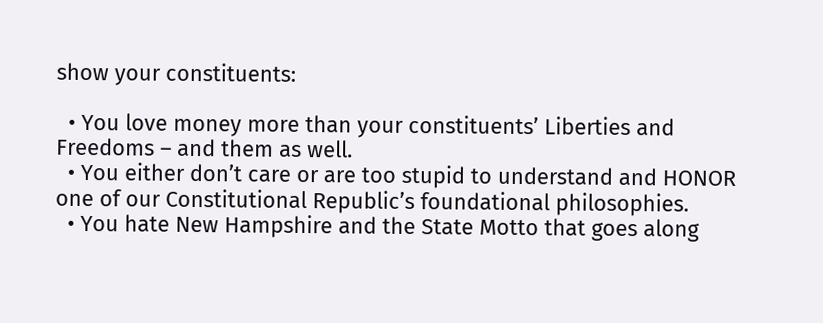show your constituents:

  • You love money more than your constituents’ Liberties and Freedoms – and them as well.
  • You either don’t care or are too stupid to understand and HONOR one of our Constitutional Republic’s foundational philosophies.
  • You hate New Hampshire and the State Motto that goes along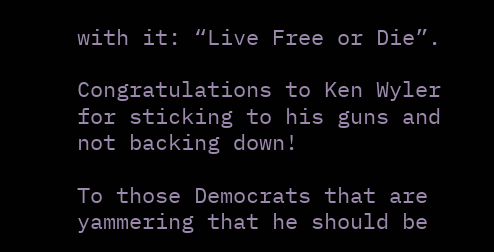with it: “Live Free or Die”.

Congratulations to Ken Wyler for sticking to his guns and not backing down!

To those Democrats that are yammering that he should be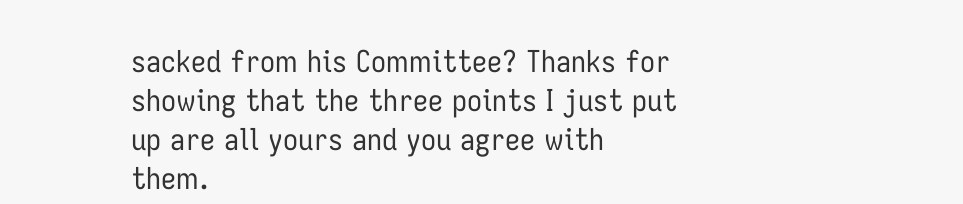sacked from his Committee? Thanks for showing that the three points I just put up are all yours and you agree with them.